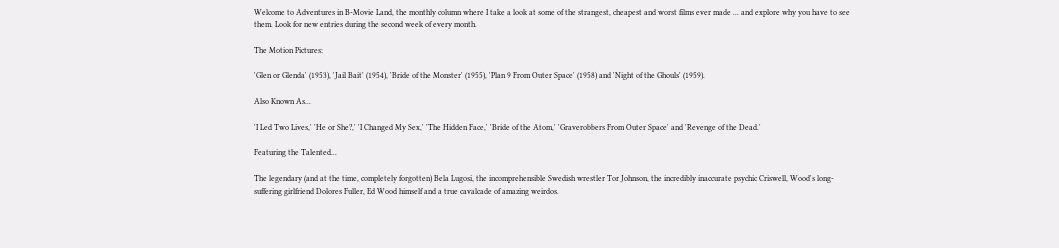Welcome to Adventures in B-Movie Land, the monthly column where I take a look at some of the strangest, cheapest and worst films ever made ... and explore why you have to see them. Look for new entries during the second week of every month.

The Motion Pictures:

'Glen or Glenda' (1953), 'Jail Bait' (1954), 'Bride of the Monster' (1955), 'Plan 9 From Outer Space' (1958) and 'Night of the Ghouls' (1959).

Also Known As...

'I Led Two Lives,' 'He or She?,' 'I Changed My Sex,' 'The Hidden Face,' 'Bride of the Atom,' 'Graverobbers From Outer Space' and 'Revenge of the Dead.'

Featuring the Talented...

The legendary (and at the time, completely forgotten) Bela Lugosi, the incomprehensible Swedish wrestler Tor Johnson, the incredibly inaccurate psychic Criswell, Wood's long-suffering girlfriend Dolores Fuller, Ed Wood himself and a true cavalcade of amazing weirdos.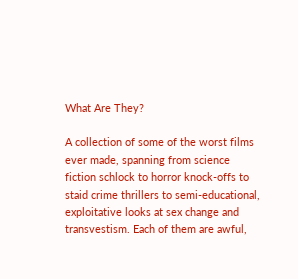What Are They?

A collection of some of the worst films ever made, spanning from science fiction schlock to horror knock-offs to staid crime thrillers to semi-educational, exploitative looks at sex change and transvestism. Each of them are awful,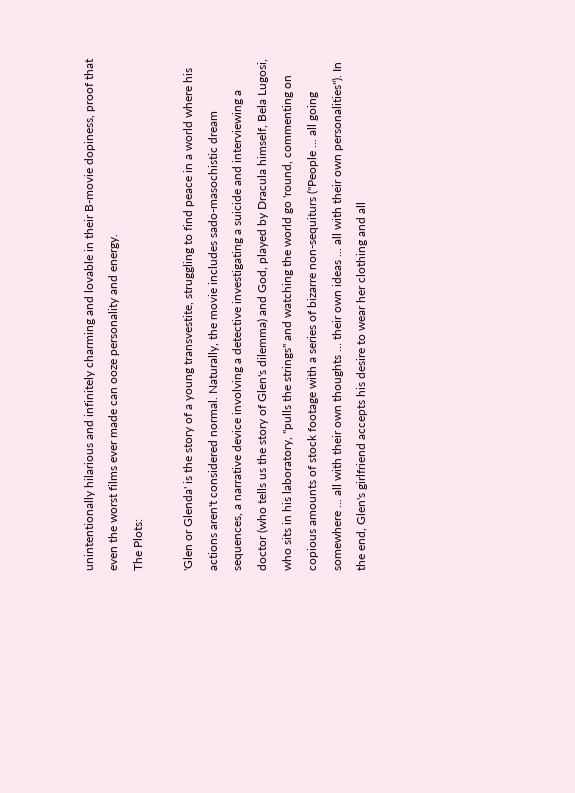unintentionally hilarious and infinitely charming and lovable in their B-movie dopiness, proof that even the worst films ever made can ooze personality and energy.
The Plots:

'Glen or Glenda' is the story of a young transvestite, struggling to find peace in a world where his actions aren't considered normal. Naturally, the movie includes sado-masochistic dream sequences, a narrative device involving a detective investigating a suicide and interviewing a doctor (who tells us the story of Glen's dilemma) and God, played by Dracula himself, Bela Lugosi, who sits in his laboratory, "pulls the strings" and watching the world go 'round, commenting on copious amounts of stock footage with a series of bizarre non-sequiturs ("People ... all going somewhere ... all with their own thoughts ... their own ideas ... all with their own personalities"). In the end, Glen's girlfriend accepts his desire to wear her clothing and all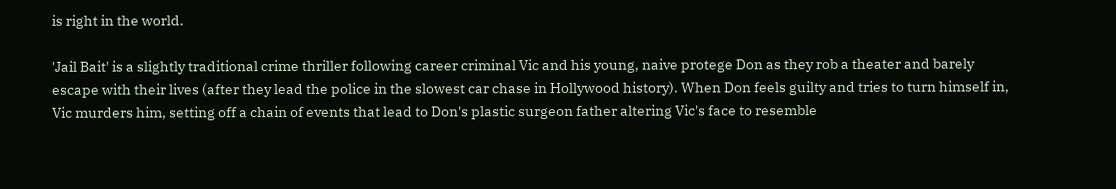is right in the world.

'Jail Bait' is a slightly traditional crime thriller following career criminal Vic and his young, naive protege Don as they rob a theater and barely escape with their lives (after they lead the police in the slowest car chase in Hollywood history). When Don feels guilty and tries to turn himself in, Vic murders him, setting off a chain of events that lead to Don's plastic surgeon father altering Vic's face to resemble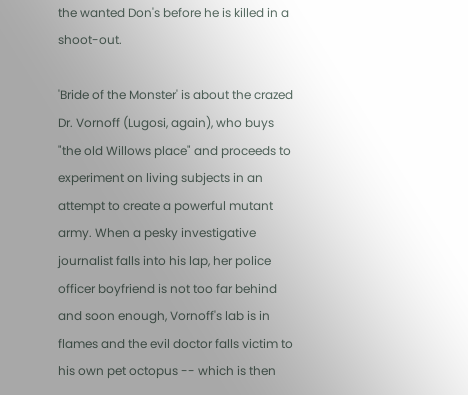the wanted Don's before he is killed in a shoot-out.

'Bride of the Monster' is about the crazed Dr. Vornoff (Lugosi, again), who buys "the old Willows place" and proceeds to experiment on living subjects in an attempt to create a powerful mutant army. When a pesky investigative journalist falls into his lap, her police officer boyfriend is not too far behind and soon enough, Vornoff's lab is in flames and the evil doctor falls victim to his own pet octopus -- which is then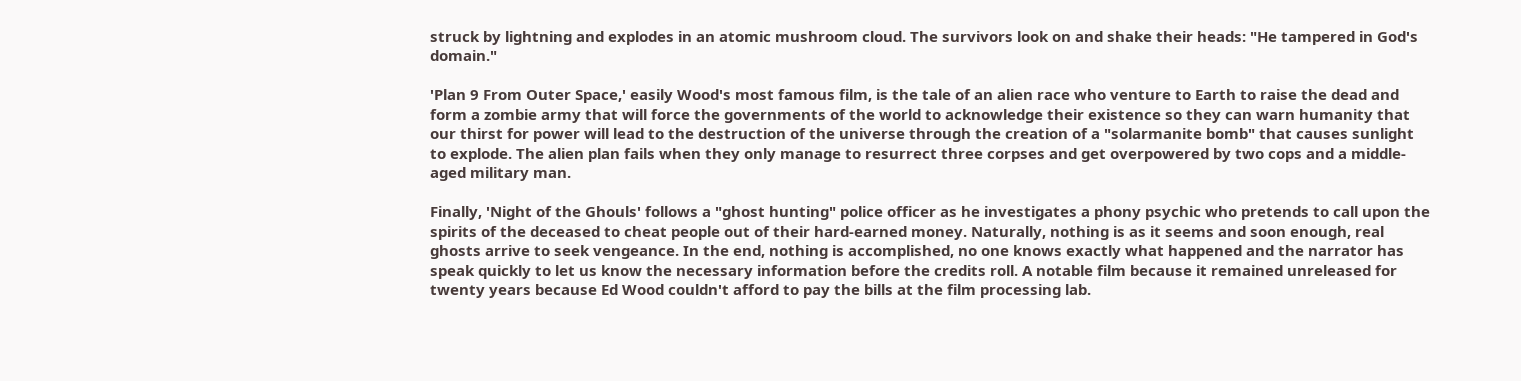struck by lightning and explodes in an atomic mushroom cloud. The survivors look on and shake their heads: "He tampered in God's domain."

'Plan 9 From Outer Space,' easily Wood's most famous film, is the tale of an alien race who venture to Earth to raise the dead and form a zombie army that will force the governments of the world to acknowledge their existence so they can warn humanity that our thirst for power will lead to the destruction of the universe through the creation of a "solarmanite bomb" that causes sunlight to explode. The alien plan fails when they only manage to resurrect three corpses and get overpowered by two cops and a middle-aged military man.

Finally, 'Night of the Ghouls' follows a "ghost hunting" police officer as he investigates a phony psychic who pretends to call upon the spirits of the deceased to cheat people out of their hard-earned money. Naturally, nothing is as it seems and soon enough, real ghosts arrive to seek vengeance. In the end, nothing is accomplished, no one knows exactly what happened and the narrator has speak quickly to let us know the necessary information before the credits roll. A notable film because it remained unreleased for twenty years because Ed Wood couldn't afford to pay the bills at the film processing lab.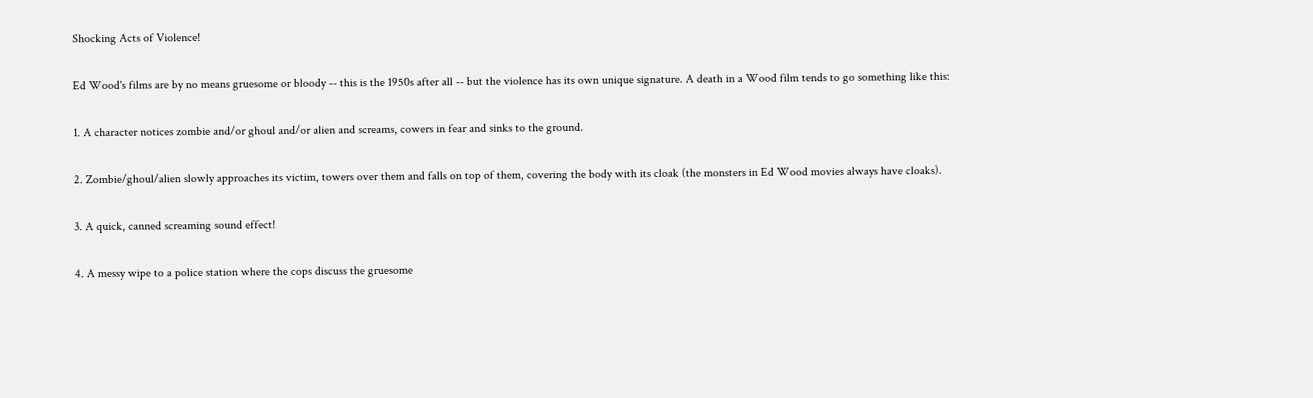Shocking Acts of Violence!

Ed Wood's films are by no means gruesome or bloody -- this is the 1950s after all -- but the violence has its own unique signature. A death in a Wood film tends to go something like this:

1. A character notices zombie and/or ghoul and/or alien and screams, cowers in fear and sinks to the ground.

2. Zombie/ghoul/alien slowly approaches its victim, towers over them and falls on top of them, covering the body with its cloak (the monsters in Ed Wood movies always have cloaks).

3. A quick, canned screaming sound effect!

4. A messy wipe to a police station where the cops discuss the gruesome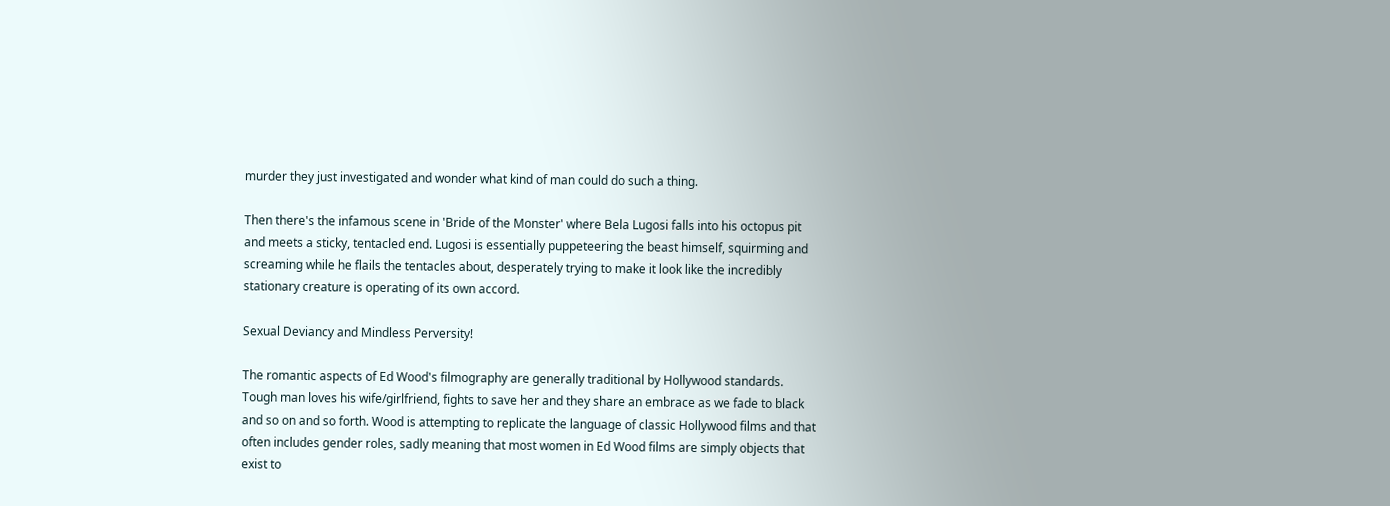murder they just investigated and wonder what kind of man could do such a thing.

Then there's the infamous scene in 'Bride of the Monster' where Bela Lugosi falls into his octopus pit and meets a sticky, tentacled end. Lugosi is essentially puppeteering the beast himself, squirming and screaming while he flails the tentacles about, desperately trying to make it look like the incredibly stationary creature is operating of its own accord.

Sexual Deviancy and Mindless Perversity!

The romantic aspects of Ed Wood's filmography are generally traditional by Hollywood standards. Tough man loves his wife/girlfriend, fights to save her and they share an embrace as we fade to black and so on and so forth. Wood is attempting to replicate the language of classic Hollywood films and that often includes gender roles, sadly meaning that most women in Ed Wood films are simply objects that exist to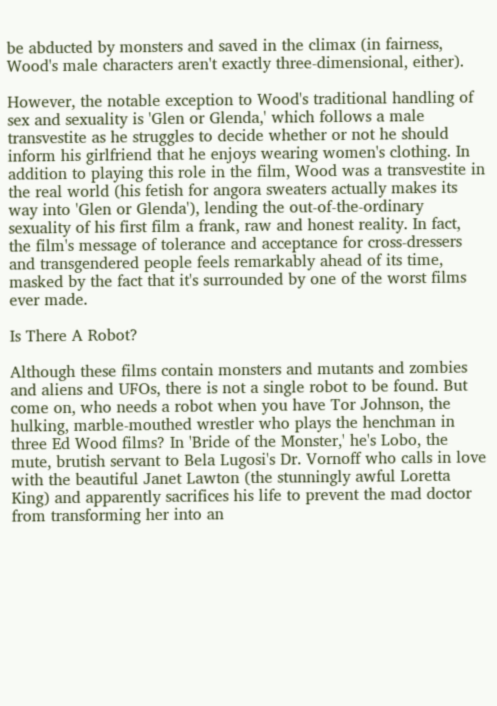be abducted by monsters and saved in the climax (in fairness, Wood's male characters aren't exactly three-dimensional, either).

However, the notable exception to Wood's traditional handling of sex and sexuality is 'Glen or Glenda,' which follows a male transvestite as he struggles to decide whether or not he should inform his girlfriend that he enjoys wearing women's clothing. In addition to playing this role in the film, Wood was a transvestite in the real world (his fetish for angora sweaters actually makes its way into 'Glen or Glenda'), lending the out-of-the-ordinary sexuality of his first film a frank, raw and honest reality. In fact, the film's message of tolerance and acceptance for cross-dressers and transgendered people feels remarkably ahead of its time, masked by the fact that it's surrounded by one of the worst films ever made.

Is There A Robot?

Although these films contain monsters and mutants and zombies and aliens and UFOs, there is not a single robot to be found. But come on, who needs a robot when you have Tor Johnson, the hulking, marble-mouthed wrestler who plays the henchman in three Ed Wood films? In 'Bride of the Monster,' he's Lobo, the mute, brutish servant to Bela Lugosi's Dr. Vornoff who calls in love with the beautiful Janet Lawton (the stunningly awful Loretta King) and apparently sacrifices his life to prevent the mad doctor from transforming her into an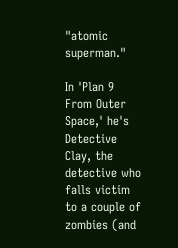"atomic superman."

In 'Plan 9 From Outer Space,' he's Detective Clay, the detective who falls victim to a couple of zombies (and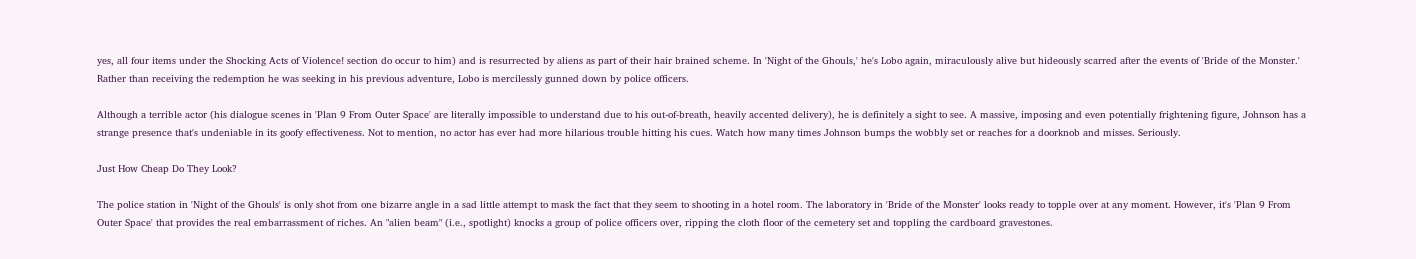yes, all four items under the Shocking Acts of Violence! section do occur to him) and is resurrected by aliens as part of their hair brained scheme. In 'Night of the Ghouls,' he's Lobo again, miraculously alive but hideously scarred after the events of 'Bride of the Monster.' Rather than receiving the redemption he was seeking in his previous adventure, Lobo is mercilessly gunned down by police officers.

Although a terrible actor (his dialogue scenes in 'Plan 9 From Outer Space' are literally impossible to understand due to his out-of-breath, heavily accented delivery), he is definitely a sight to see. A massive, imposing and even potentially frightening figure, Johnson has a strange presence that's undeniable in its goofy effectiveness. Not to mention, no actor has ever had more hilarious trouble hitting his cues. Watch how many times Johnson bumps the wobbly set or reaches for a doorknob and misses. Seriously.

Just How Cheap Do They Look?

The police station in 'Night of the Ghouls' is only shot from one bizarre angle in a sad little attempt to mask the fact that they seem to shooting in a hotel room. The laboratory in 'Bride of the Monster' looks ready to topple over at any moment. However, it's 'Plan 9 From Outer Space' that provides the real embarrassment of riches. An "alien beam" (i.e., spotlight) knocks a group of police officers over, ripping the cloth floor of the cemetery set and toppling the cardboard gravestones.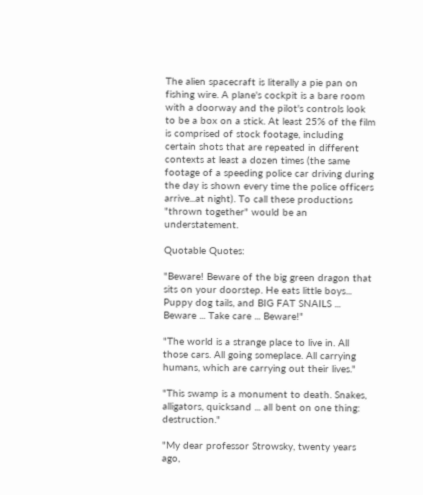The alien spacecraft is literally a pie pan on fishing wire. A plane's cockpit is a bare room with a doorway and the pilot's controls look to be a box on a stick. At least 25% of the film is comprised of stock footage, including certain shots that are repeated in different contexts at least a dozen times (the same footage of a speeding police car driving during the day is shown every time the police officers arrive...at night). To call these productions "thrown together" would be an understatement.

Quotable Quotes:

"Beware! Beware of the big green dragon that sits on your doorstep. He eats little boys... Puppy dog tails, and BIG FAT SNAILS ... Beware ... Take care ... Beware!"

"The world is a strange place to live in. All those cars. All going someplace. All carrying humans, which are carrying out their lives."

"This swamp is a monument to death. Snakes, alligators, quicksand ... all bent on one thing: destruction."

"My dear professor Strowsky, twenty years ago,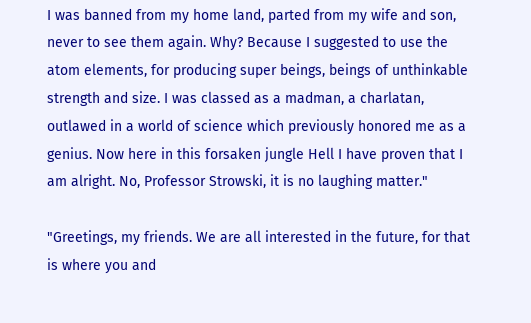I was banned from my home land, parted from my wife and son, never to see them again. Why? Because I suggested to use the atom elements, for producing super beings, beings of unthinkable strength and size. I was classed as a madman, a charlatan, outlawed in a world of science which previously honored me as a genius. Now here in this forsaken jungle Hell I have proven that I am alright. No, Professor Strowski, it is no laughing matter."

"Greetings, my friends. We are all interested in the future, for that is where you and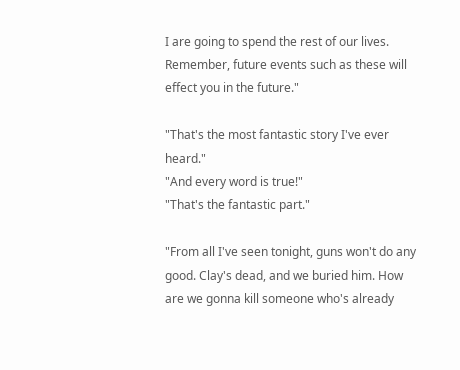I are going to spend the rest of our lives. Remember, future events such as these will effect you in the future."

"That's the most fantastic story I've ever heard."
"And every word is true!"
"That's the fantastic part."

"From all I've seen tonight, guns won't do any good. Clay's dead, and we buried him. How are we gonna kill someone who's already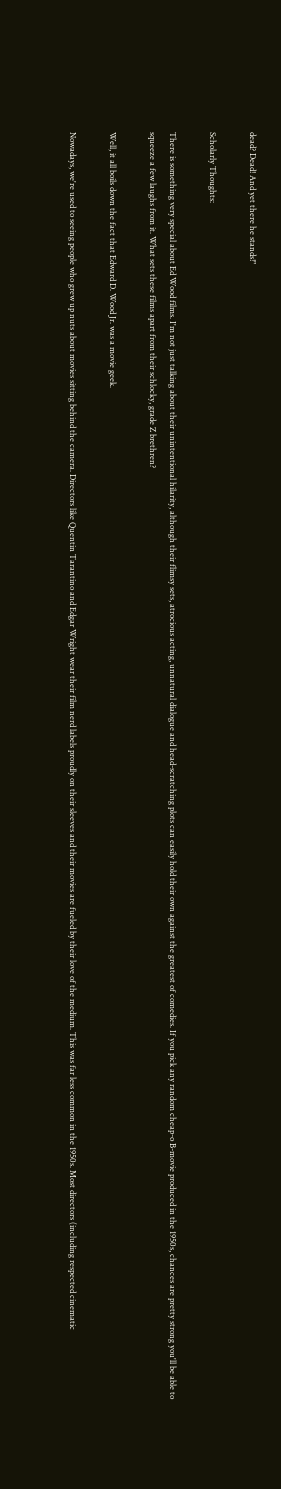dead? Dead! And yet there he stands!"

Scholarly Thoughts:

There is something very special about Ed Wood films. I'm not just talking about their unintentional hilarity, although their flimsy sets, atrocious acting, unnatural dialogue and head-scratching plots can easily hold their own against the greatest of comedies. If you pick any random cheap-o B-movie produced in the 1950s, chances are pretty strong you'll be able to squeeze a few laughs from it. What sets these films apart from their schlocky, grade Z brethren?

Well, it all boils down the fact that Edward D. Wood Jr. was a movie geek.

Nowadays, we're used to seeing people who grew up nuts about movies sitting behind the camera. Directors like Quentin Tarantino and Edgar Wright wear their film nerd labels proudly on their sleeves and their movies are fueled by their love of the medium. This was far less common in the 1950s. Most directors (including respected cinematic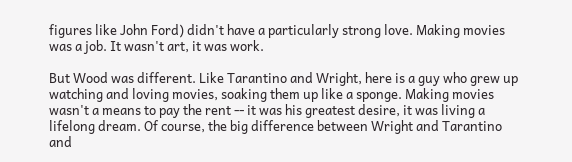figures like John Ford) didn't have a particularly strong love. Making movies was a job. It wasn't art, it was work.

But Wood was different. Like Tarantino and Wright, here is a guy who grew up watching and loving movies, soaking them up like a sponge. Making movies wasn't a means to pay the rent -- it was his greatest desire, it was living a lifelong dream. Of course, the big difference between Wright and Tarantino and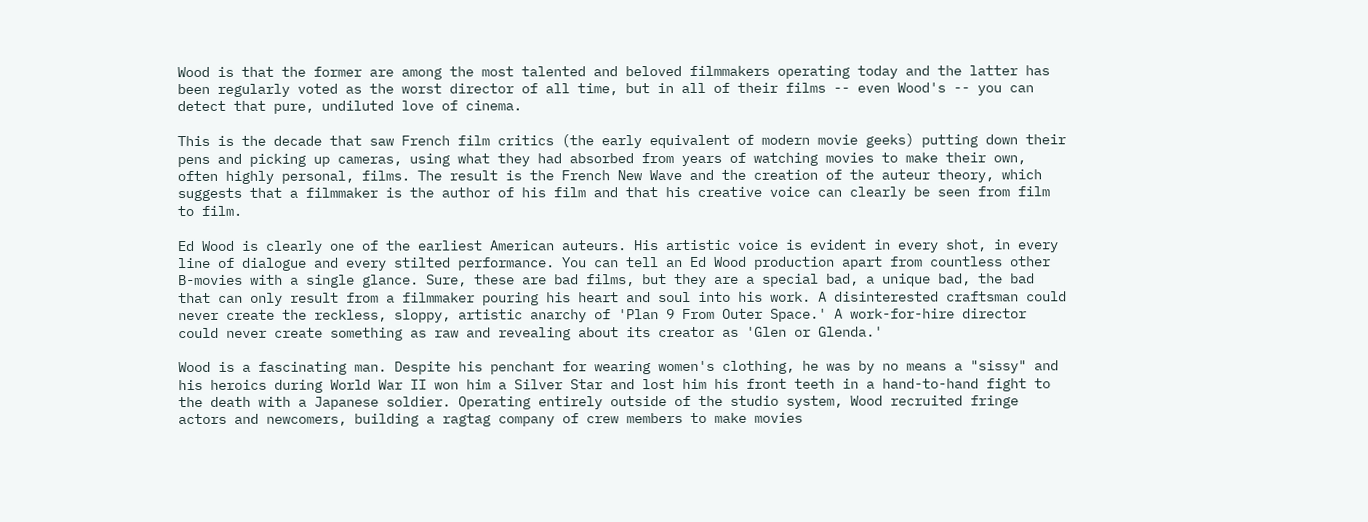Wood is that the former are among the most talented and beloved filmmakers operating today and the latter has been regularly voted as the worst director of all time, but in all of their films -- even Wood's -- you can detect that pure, undiluted love of cinema.

This is the decade that saw French film critics (the early equivalent of modern movie geeks) putting down their pens and picking up cameras, using what they had absorbed from years of watching movies to make their own, often highly personal, films. The result is the French New Wave and the creation of the auteur theory, which suggests that a filmmaker is the author of his film and that his creative voice can clearly be seen from film to film.

Ed Wood is clearly one of the earliest American auteurs. His artistic voice is evident in every shot, in every line of dialogue and every stilted performance. You can tell an Ed Wood production apart from countless other B-movies with a single glance. Sure, these are bad films, but they are a special bad, a unique bad, the bad that can only result from a filmmaker pouring his heart and soul into his work. A disinterested craftsman could never create the reckless, sloppy, artistic anarchy of 'Plan 9 From Outer Space.' A work-for-hire director could never create something as raw and revealing about its creator as 'Glen or Glenda.'

Wood is a fascinating man. Despite his penchant for wearing women's clothing, he was by no means a "sissy" and his heroics during World War II won him a Silver Star and lost him his front teeth in a hand-to-hand fight to the death with a Japanese soldier. Operating entirely outside of the studio system, Wood recruited fringe actors and newcomers, building a ragtag company of crew members to make movies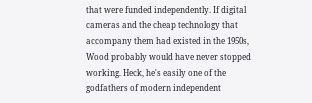that were funded independently. If digital cameras and the cheap technology that accompany them had existed in the 1950s, Wood probably would have never stopped working. Heck, he's easily one of the godfathers of modern independent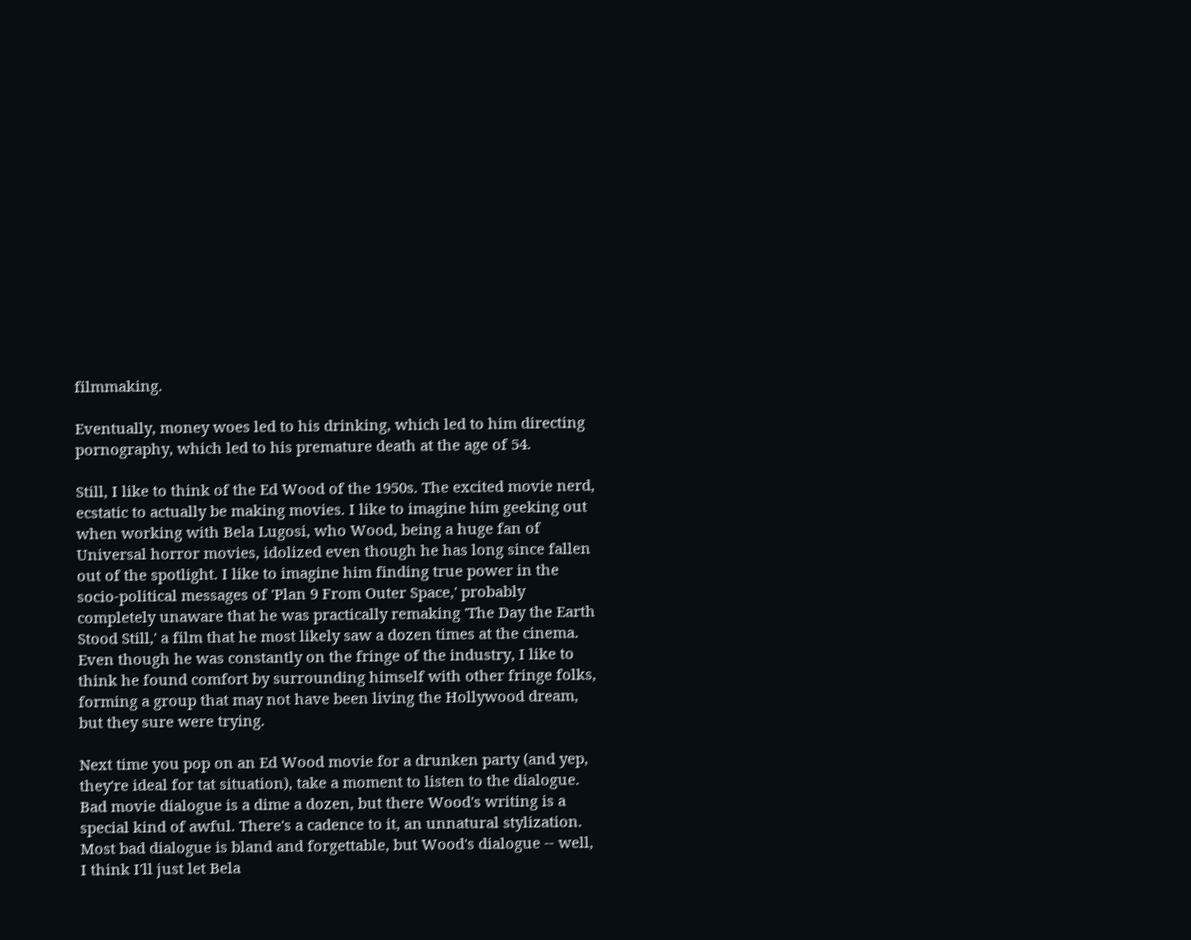filmmaking.

Eventually, money woes led to his drinking, which led to him directing pornography, which led to his premature death at the age of 54.

Still, I like to think of the Ed Wood of the 1950s. The excited movie nerd, ecstatic to actually be making movies. I like to imagine him geeking out when working with Bela Lugosi, who Wood, being a huge fan of Universal horror movies, idolized even though he has long since fallen out of the spotlight. I like to imagine him finding true power in the socio-political messages of 'Plan 9 From Outer Space,' probably completely unaware that he was practically remaking 'The Day the Earth Stood Still,' a film that he most likely saw a dozen times at the cinema. Even though he was constantly on the fringe of the industry, I like to think he found comfort by surrounding himself with other fringe folks, forming a group that may not have been living the Hollywood dream, but they sure were trying.

Next time you pop on an Ed Wood movie for a drunken party (and yep, they're ideal for tat situation), take a moment to listen to the dialogue. Bad movie dialogue is a dime a dozen, but there Wood's writing is a special kind of awful. There's a cadence to it, an unnatural stylization. Most bad dialogue is bland and forgettable, but Wood's dialogue -- well, I think I'll just let Bela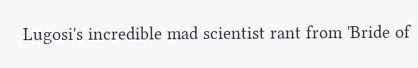Lugosi's incredible mad scientist rant from 'Bride of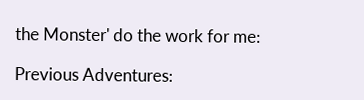the Monster' do the work for me:

Previous Adventures: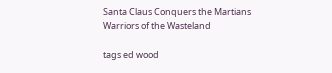Santa Claus Conquers the Martians
Warriors of the Wasteland

tags ed wood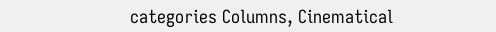categories Columns, Cinematical